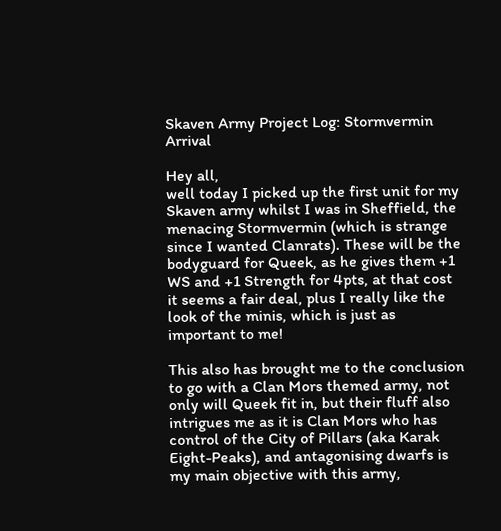Skaven Army Project Log: Stormvermin Arrival

Hey all,
well today I picked up the first unit for my Skaven army whilst I was in Sheffield, the menacing Stormvermin (which is strange since I wanted Clanrats). These will be the bodyguard for Queek, as he gives them +1 WS and +1 Strength for 4pts, at that cost it seems a fair deal, plus I really like the look of the minis, which is just as important to me!

This also has brought me to the conclusion to go with a Clan Mors themed army, not only will Queek fit in, but their fluff also intrigues me as it is Clan Mors who has control of the City of Pillars (aka Karak Eight-Peaks), and antagonising dwarfs is my main objective with this army,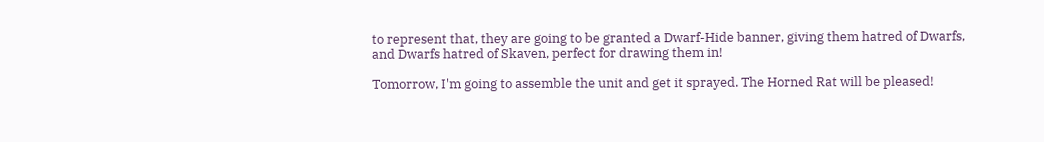to represent that, they are going to be granted a Dwarf-Hide banner, giving them hatred of Dwarfs, and Dwarfs hatred of Skaven, perfect for drawing them in!

Tomorrow, I'm going to assemble the unit and get it sprayed. The Horned Rat will be pleased!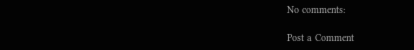No comments:

Post a Comment